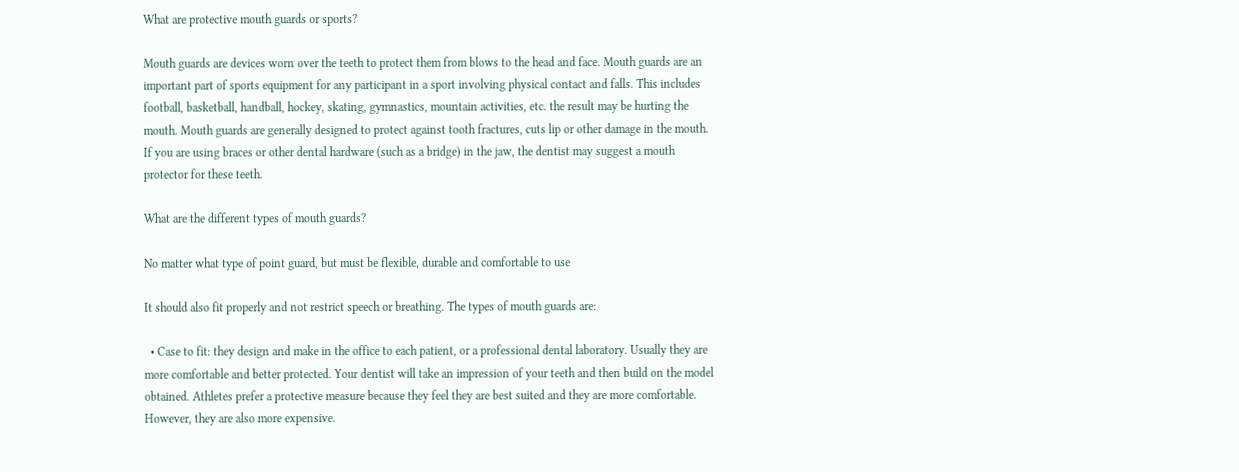What are protective mouth guards or sports?

Mouth guards are devices worn over the teeth to protect them from blows to the head and face. Mouth guards are an important part of sports equipment for any participant in a sport involving physical contact and falls. This includes football, basketball, handball, hockey, skating, gymnastics, mountain activities, etc. the result may be hurting the mouth. Mouth guards are generally designed to protect against tooth fractures, cuts lip or other damage in the mouth. If you are using braces or other dental hardware (such as a bridge) in the jaw, the dentist may suggest a mouth protector for these teeth.

What are the different types of mouth guards?

No matter what type of point guard, but must be flexible, durable and comfortable to use

It should also fit properly and not restrict speech or breathing. The types of mouth guards are:

  • Case to fit: they design and make in the office to each patient, or a professional dental laboratory. Usually they are more comfortable and better protected. Your dentist will take an impression of your teeth and then build on the model obtained. Athletes prefer a protective measure because they feel they are best suited and they are more comfortable. However, they are also more expensive.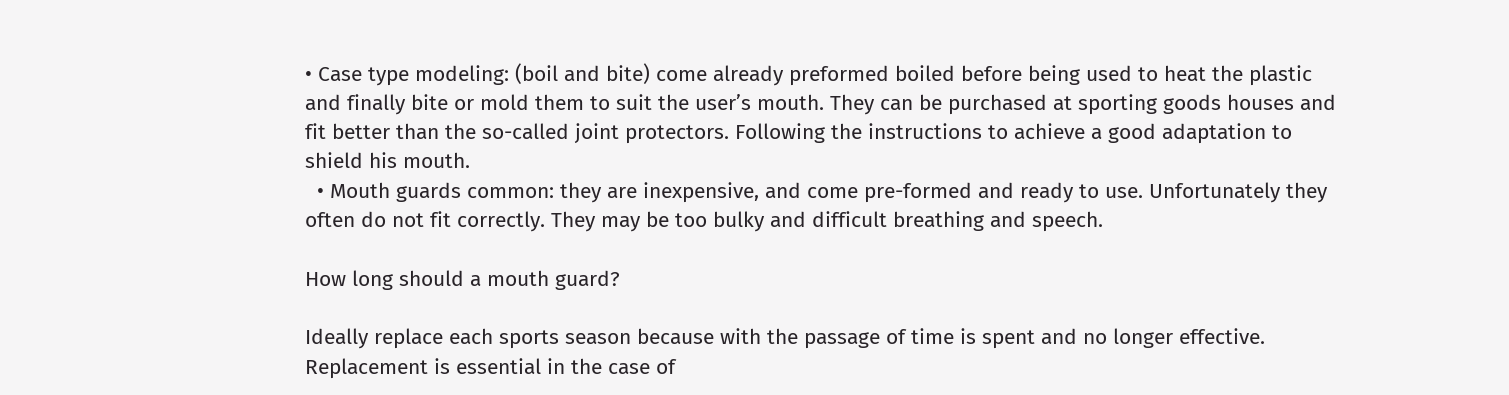• Case type modeling: (boil and bite) come already preformed boiled before being used to heat the plastic and finally bite or mold them to suit the user’s mouth. They can be purchased at sporting goods houses and fit better than the so-called joint protectors. Following the instructions to achieve a good adaptation to shield his mouth.
  • Mouth guards common: they are inexpensive, and come pre-formed and ready to use. Unfortunately they often do not fit correctly. They may be too bulky and difficult breathing and speech.

How long should a mouth guard?

Ideally replace each sports season because with the passage of time is spent and no longer effective. Replacement is essential in the case of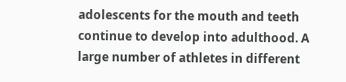adolescents for the mouth and teeth continue to develop into adulthood. A large number of athletes in different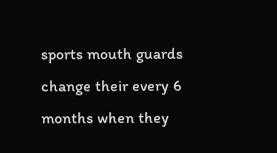sports mouth guards change their every 6 months when they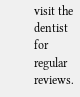visit the dentist for regular reviews.